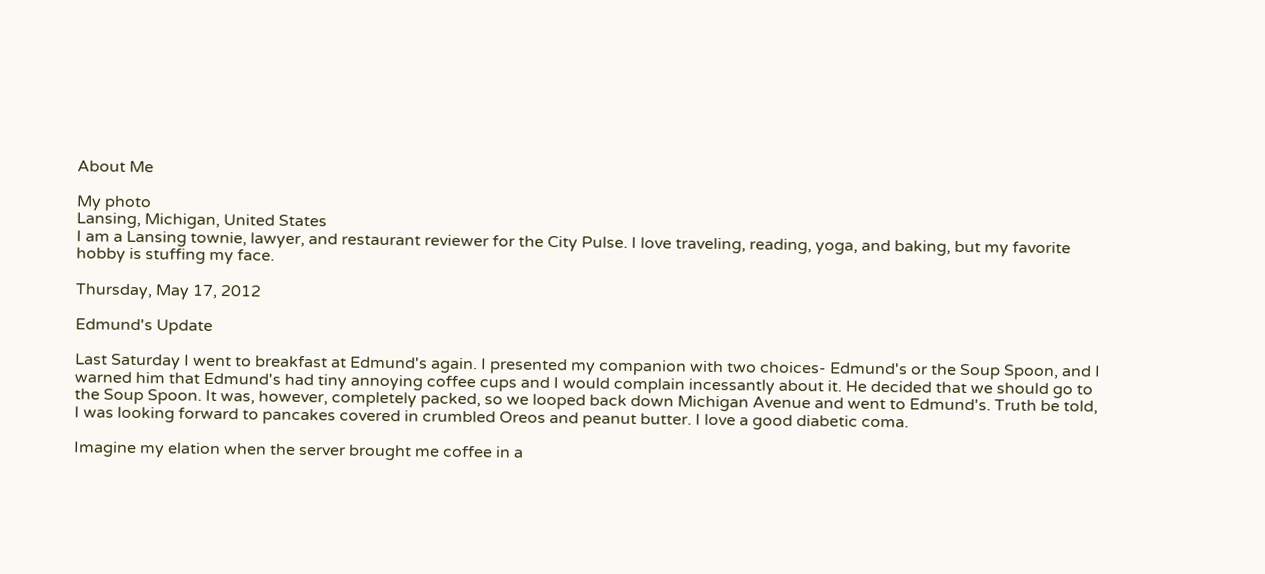About Me

My photo
Lansing, Michigan, United States
I am a Lansing townie, lawyer, and restaurant reviewer for the City Pulse. I love traveling, reading, yoga, and baking, but my favorite hobby is stuffing my face.

Thursday, May 17, 2012

Edmund's Update

Last Saturday I went to breakfast at Edmund's again. I presented my companion with two choices- Edmund's or the Soup Spoon, and I warned him that Edmund's had tiny annoying coffee cups and I would complain incessantly about it. He decided that we should go to the Soup Spoon. It was, however, completely packed, so we looped back down Michigan Avenue and went to Edmund's. Truth be told, I was looking forward to pancakes covered in crumbled Oreos and peanut butter. I love a good diabetic coma.

Imagine my elation when the server brought me coffee in a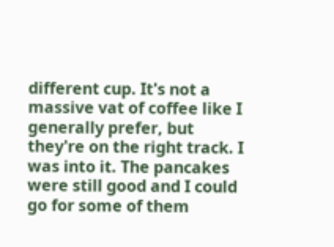different cup. It's not a massive vat of coffee like I generally prefer, but they're on the right track. I was into it. The pancakes were still good and I could go for some of them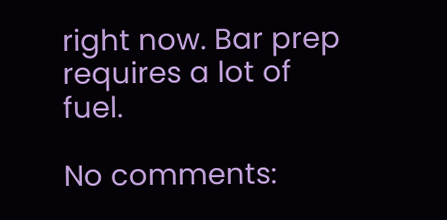right now. Bar prep requires a lot of fuel.

No comments: